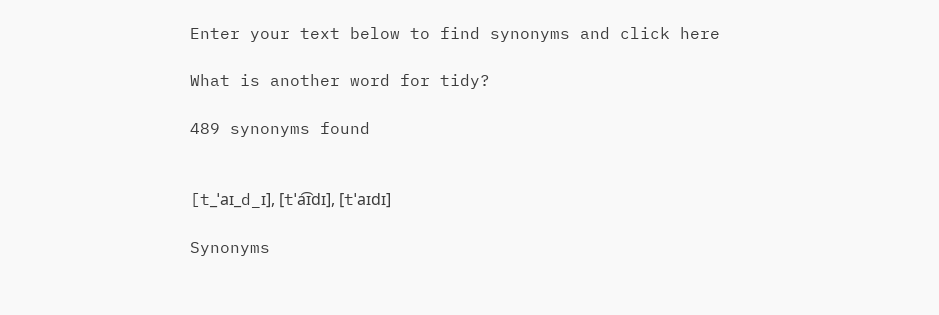Enter your text below to find synonyms and click here

What is another word for tidy?

489 synonyms found


[t_ˈaɪ_d_ɪ], [tˈa͡ɪdɪ], [tˈaɪdɪ]

Synonyms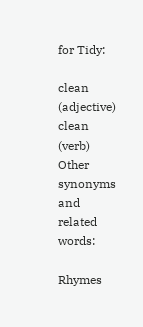for Tidy:

clean (adjective) clean (verb) Other synonyms and related words:

Rhymes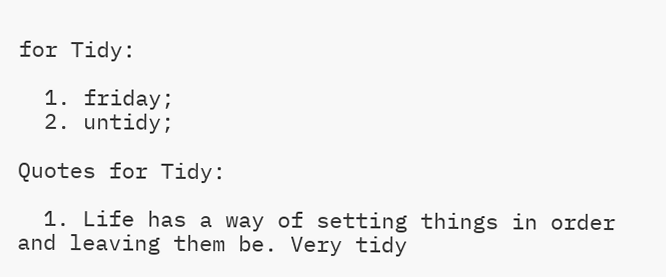for Tidy:

  1. friday;
  2. untidy;

Quotes for Tidy:

  1. Life has a way of setting things in order and leaving them be. Very tidy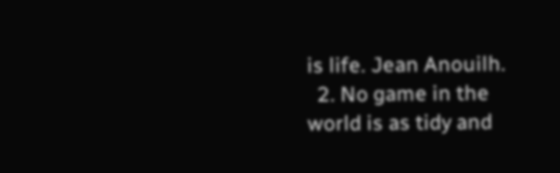is life. Jean Anouilh.
  2. No game in the world is as tidy and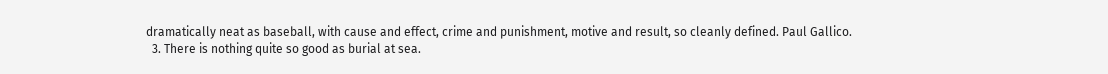dramatically neat as baseball, with cause and effect, crime and punishment, motive and result, so cleanly defined. Paul Gallico.
  3. There is nothing quite so good as burial at sea.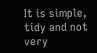It is simple, tidy and not very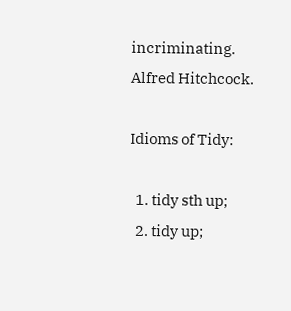incriminating. Alfred Hitchcock.

Idioms of Tidy:

  1. tidy sth up;
  2. tidy up;